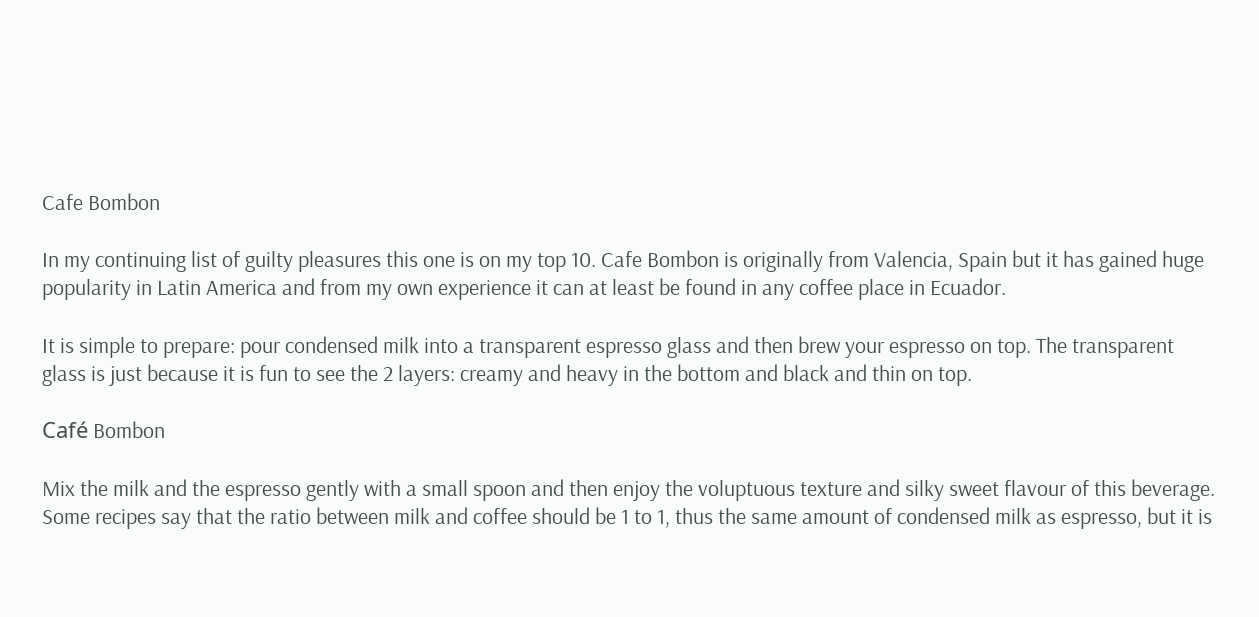Cafe Bombon

In my continuing list of guilty pleasures this one is on my top 10. Cafe Bombon is originally from Valencia, Spain but it has gained huge popularity in Latin America and from my own experience it can at least be found in any coffee place in Ecuador.

It is simple to prepare: pour condensed milk into a transparent espresso glass and then brew your espresso on top. The transparent glass is just because it is fun to see the 2 layers: creamy and heavy in the bottom and black and thin on top.

Café Bombon

Mix the milk and the espresso gently with a small spoon and then enjoy the voluptuous texture and silky sweet flavour of this beverage. Some recipes say that the ratio between milk and coffee should be 1 to 1, thus the same amount of condensed milk as espresso, but it is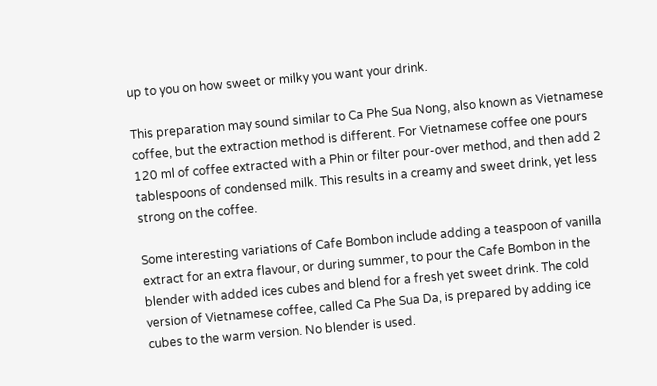up to you on how sweet or milky you want your drink.

This preparation may sound similar to Ca Phe Sua Nong, also known as Vietnamese coffee, but the extraction method is different. For Vietnamese coffee one pours 120 ml of coffee extracted with a Phin or filter pour-over method, and then add 2 tablespoons of condensed milk. This results in a creamy and sweet drink, yet less strong on the coffee.

Some interesting variations of Cafe Bombon include adding a teaspoon of vanilla extract for an extra flavour, or during summer, to pour the Cafe Bombon in the blender with added ices cubes and blend for a fresh yet sweet drink. The cold version of Vietnamese coffee, called Ca Phe Sua Da, is prepared by adding ice cubes to the warm version. No blender is used.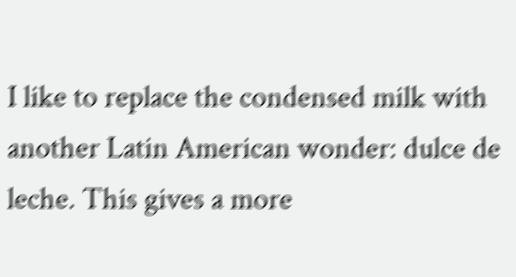I like to replace the condensed milk with another Latin American wonder: dulce de leche. This gives a more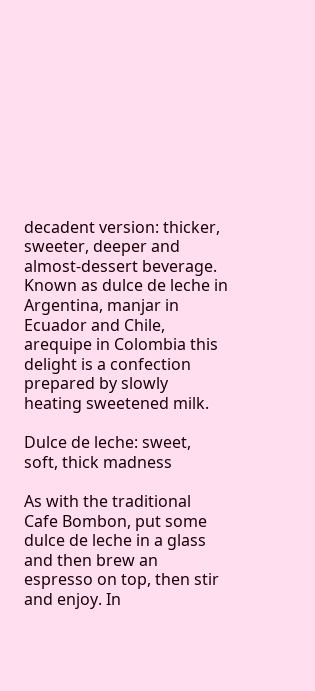decadent version: thicker, sweeter, deeper and almost-dessert beverage. Known as dulce de leche in Argentina, manjar in Ecuador and Chile, arequipe in Colombia this delight is a confection prepared by slowly heating sweetened milk.

Dulce de leche: sweet, soft, thick madness

As with the traditional Cafe Bombon, put some dulce de leche in a glass and then brew an espresso on top, then stir and enjoy. In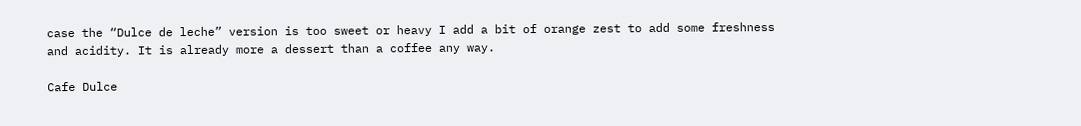case the “Dulce de leche” version is too sweet or heavy I add a bit of orange zest to add some freshness and acidity. It is already more a dessert than a coffee any way.

Cafe Dulce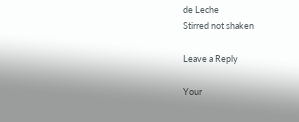de Leche
Stirred not shaken

Leave a Reply

Your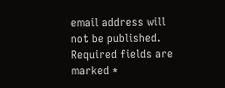email address will not be published. Required fields are marked *